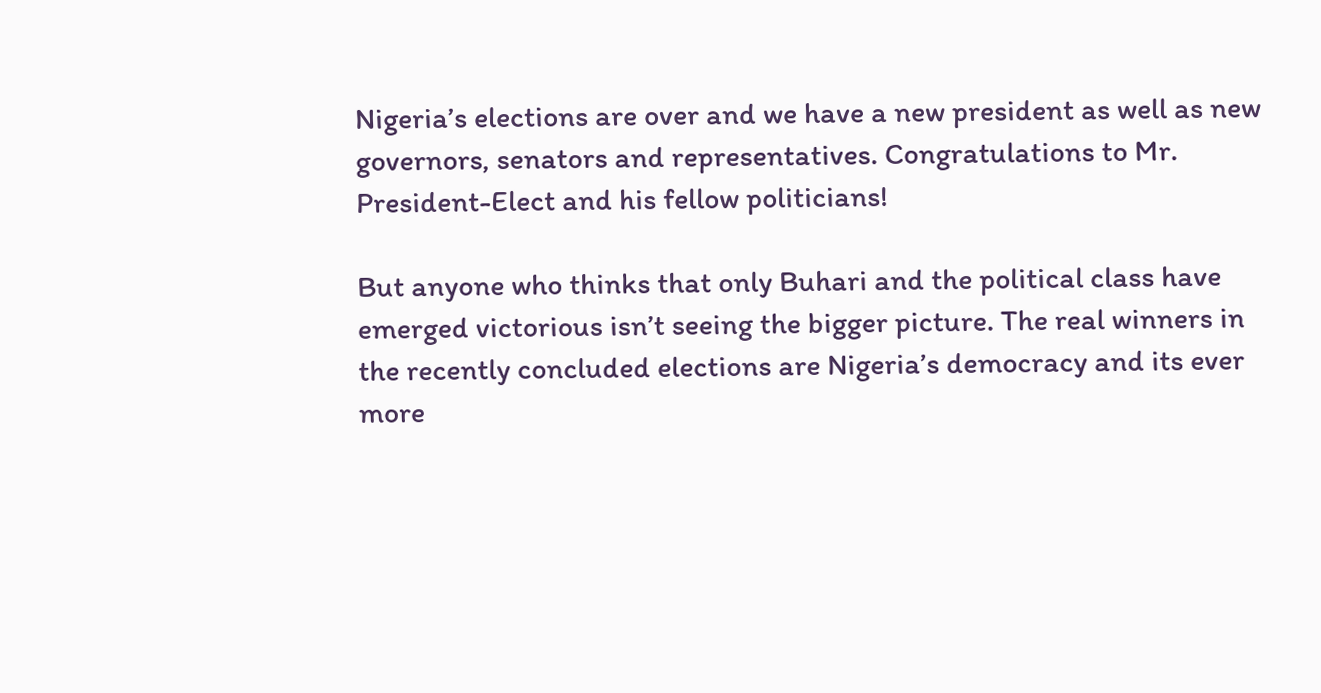Nigeria’s elections are over and we have a new president as well as new governors, senators and representatives. Congratulations to Mr. President-Elect and his fellow politicians!

But anyone who thinks that only Buhari and the political class have emerged victorious isn’t seeing the bigger picture. The real winners in the recently concluded elections are Nigeria’s democracy and its ever more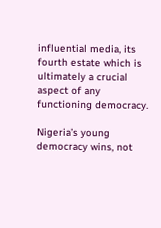influential media, its fourth estate which is ultimately a crucial aspect of any functioning democracy.

Nigeria’s young democracy wins, not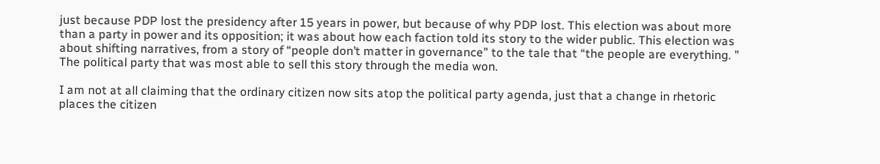just because PDP lost the presidency after 15 years in power, but because of why PDP lost. This election was about more than a party in power and its opposition; it was about how each faction told its story to the wider public. This election was about shifting narratives, from a story of “people don’t matter in governance” to the tale that “the people are everything. ” The political party that was most able to sell this story through the media won.

I am not at all claiming that the ordinary citizen now sits atop the political party agenda, just that a change in rhetoric places the citizen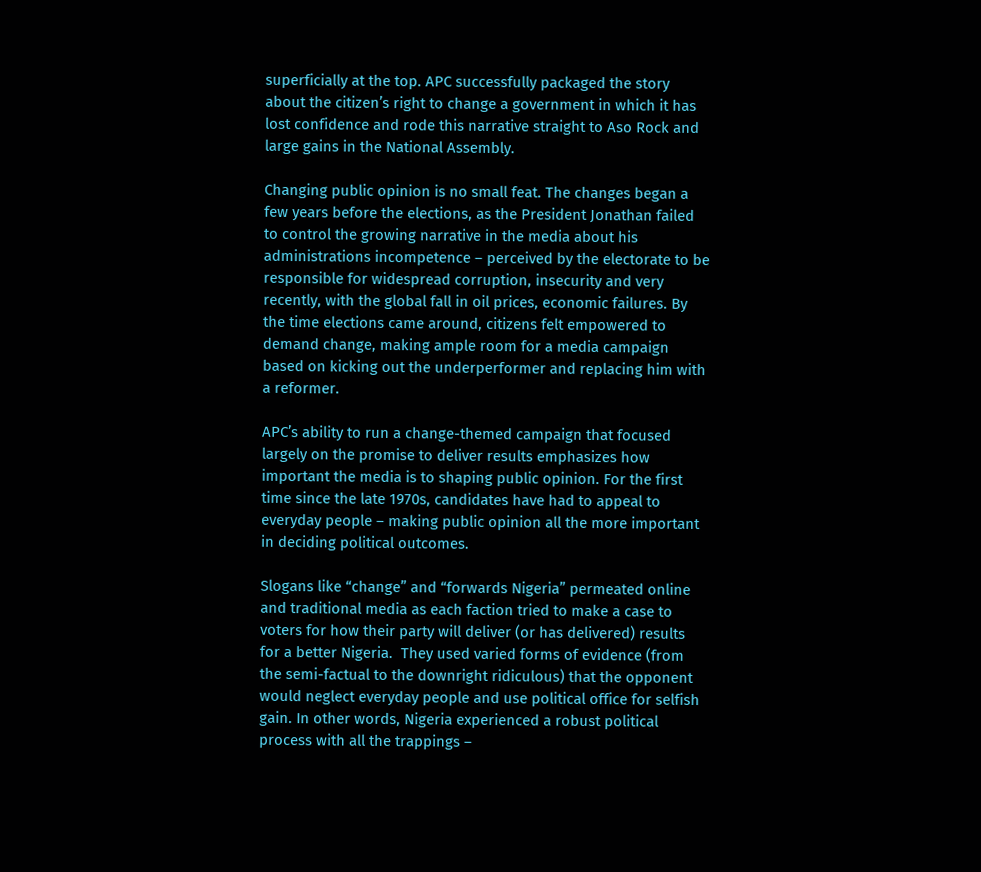superficially at the top. APC successfully packaged the story about the citizen’s right to change a government in which it has lost confidence and rode this narrative straight to Aso Rock and large gains in the National Assembly.

Changing public opinion is no small feat. The changes began a few years before the elections, as the President Jonathan failed to control the growing narrative in the media about his administrations incompetence – perceived by the electorate to be responsible for widespread corruption, insecurity and very recently, with the global fall in oil prices, economic failures. By the time elections came around, citizens felt empowered to demand change, making ample room for a media campaign based on kicking out the underperformer and replacing him with a reformer.

APC’s ability to run a change-themed campaign that focused largely on the promise to deliver results emphasizes how important the media is to shaping public opinion. For the first time since the late 1970s, candidates have had to appeal to everyday people – making public opinion all the more important in deciding political outcomes.

Slogans like “change” and “forwards Nigeria” permeated online and traditional media as each faction tried to make a case to voters for how their party will deliver (or has delivered) results for a better Nigeria.  They used varied forms of evidence (from the semi-factual to the downright ridiculous) that the opponent would neglect everyday people and use political office for selfish gain. In other words, Nigeria experienced a robust political process with all the trappings –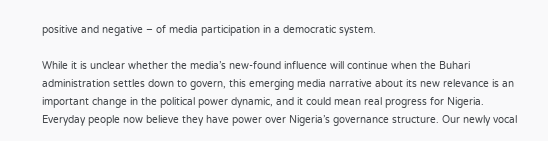positive and negative – of media participation in a democratic system.

While it is unclear whether the media’s new-found influence will continue when the Buhari administration settles down to govern, this emerging media narrative about its new relevance is an important change in the political power dynamic, and it could mean real progress for Nigeria. Everyday people now believe they have power over Nigeria’s governance structure. Our newly vocal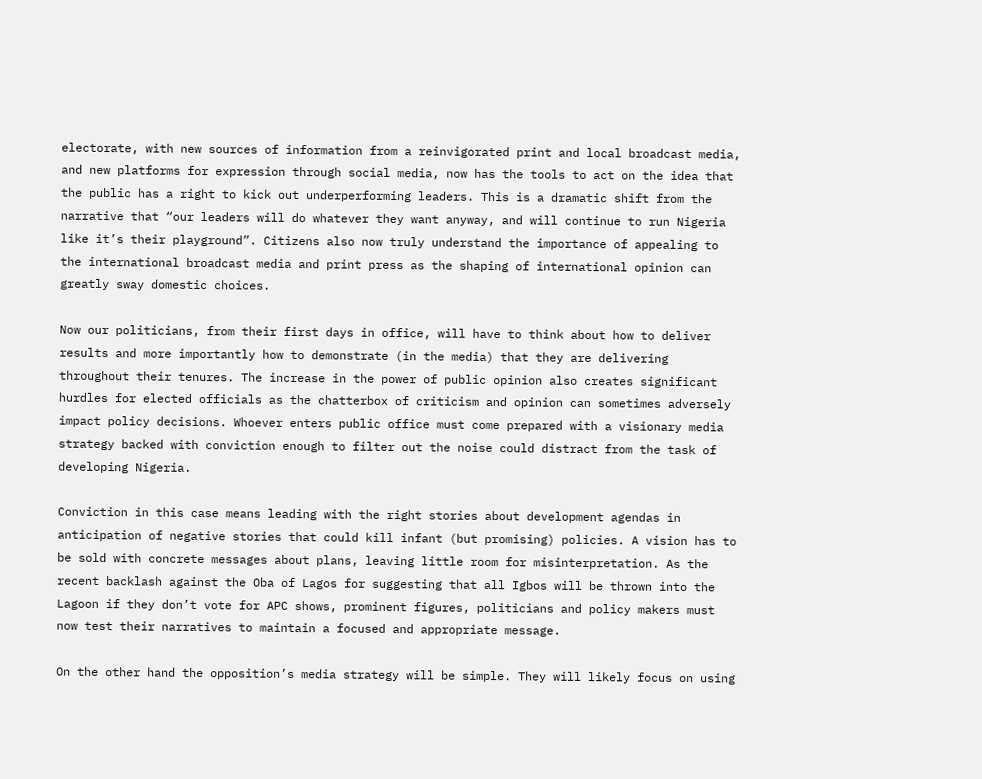electorate, with new sources of information from a reinvigorated print and local broadcast media, and new platforms for expression through social media, now has the tools to act on the idea that the public has a right to kick out underperforming leaders. This is a dramatic shift from the narrative that “our leaders will do whatever they want anyway, and will continue to run Nigeria like it’s their playground”. Citizens also now truly understand the importance of appealing to the international broadcast media and print press as the shaping of international opinion can greatly sway domestic choices.

Now our politicians, from their first days in office, will have to think about how to deliver results and more importantly how to demonstrate (in the media) that they are delivering throughout their tenures. The increase in the power of public opinion also creates significant hurdles for elected officials as the chatterbox of criticism and opinion can sometimes adversely impact policy decisions. Whoever enters public office must come prepared with a visionary media strategy backed with conviction enough to filter out the noise could distract from the task of developing Nigeria.

Conviction in this case means leading with the right stories about development agendas in anticipation of negative stories that could kill infant (but promising) policies. A vision has to be sold with concrete messages about plans, leaving little room for misinterpretation. As the recent backlash against the Oba of Lagos for suggesting that all Igbos will be thrown into the Lagoon if they don’t vote for APC shows, prominent figures, politicians and policy makers must now test their narratives to maintain a focused and appropriate message.

On the other hand the opposition’s media strategy will be simple. They will likely focus on using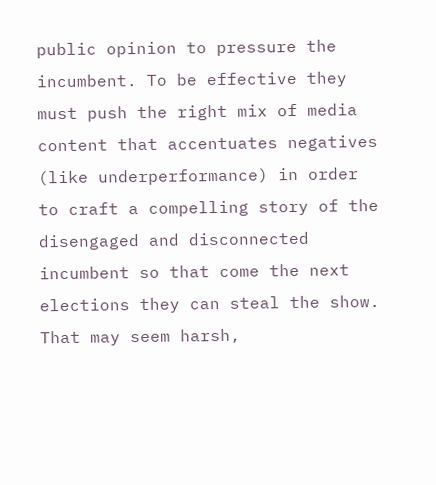public opinion to pressure the incumbent. To be effective they must push the right mix of media content that accentuates negatives (like underperformance) in order to craft a compelling story of the disengaged and disconnected incumbent so that come the next elections they can steal the show. That may seem harsh,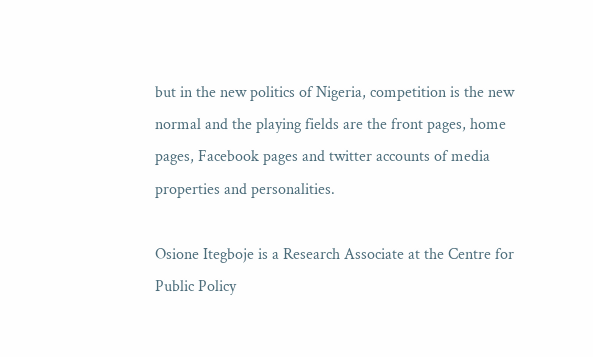but in the new politics of Nigeria, competition is the new normal and the playing fields are the front pages, home pages, Facebook pages and twitter accounts of media properties and personalities.

Osione Itegboje is a Research Associate at the Centre for Public Policy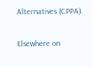Alternatives (CPPA).

Elsewhere on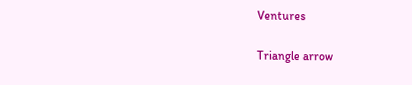Ventures

Triangle arrow